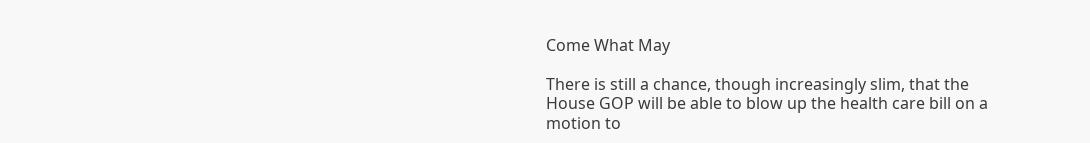Come What May

There is still a chance, though increasingly slim, that the House GOP will be able to blow up the health care bill on a motion to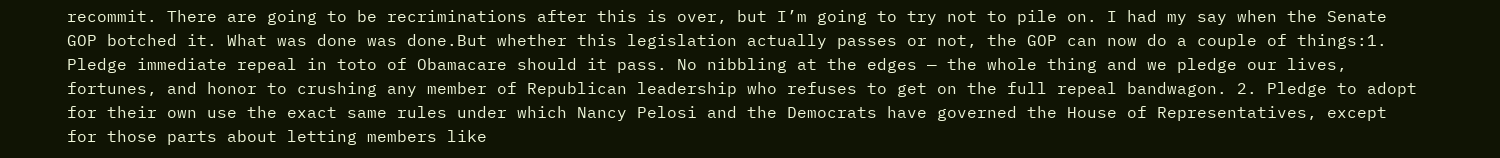recommit. There are going to be recriminations after this is over, but I’m going to try not to pile on. I had my say when the Senate GOP botched it. What was done was done.But whether this legislation actually passes or not, the GOP can now do a couple of things:1. Pledge immediate repeal in toto of Obamacare should it pass. No nibbling at the edges — the whole thing and we pledge our lives, fortunes, and honor to crushing any member of Republican leadership who refuses to get on the full repeal bandwagon. 2. Pledge to adopt for their own use the exact same rules under which Nancy Pelosi and the Democrats have governed the House of Representatives, except for those parts about letting members like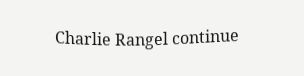Charlie Rangel continue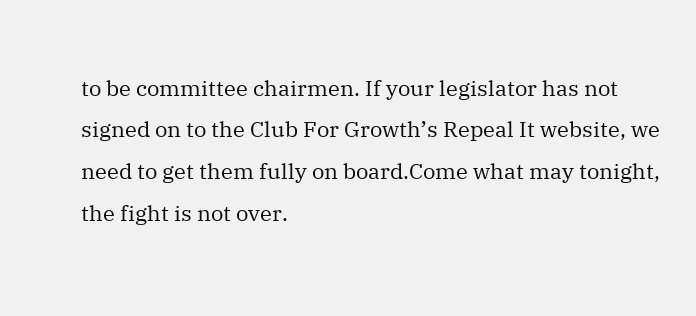to be committee chairmen. If your legislator has not signed on to the Club For Growth’s Repeal It website, we need to get them fully on board.Come what may tonight, the fight is not over.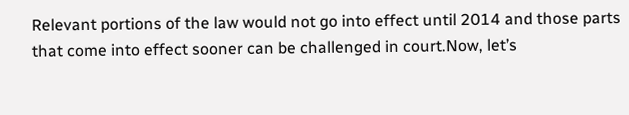Relevant portions of the law would not go into effect until 2014 and those parts that come into effect sooner can be challenged in court.Now, let’s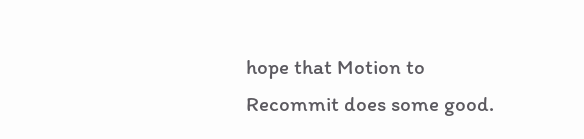hope that Motion to Recommit does some good.